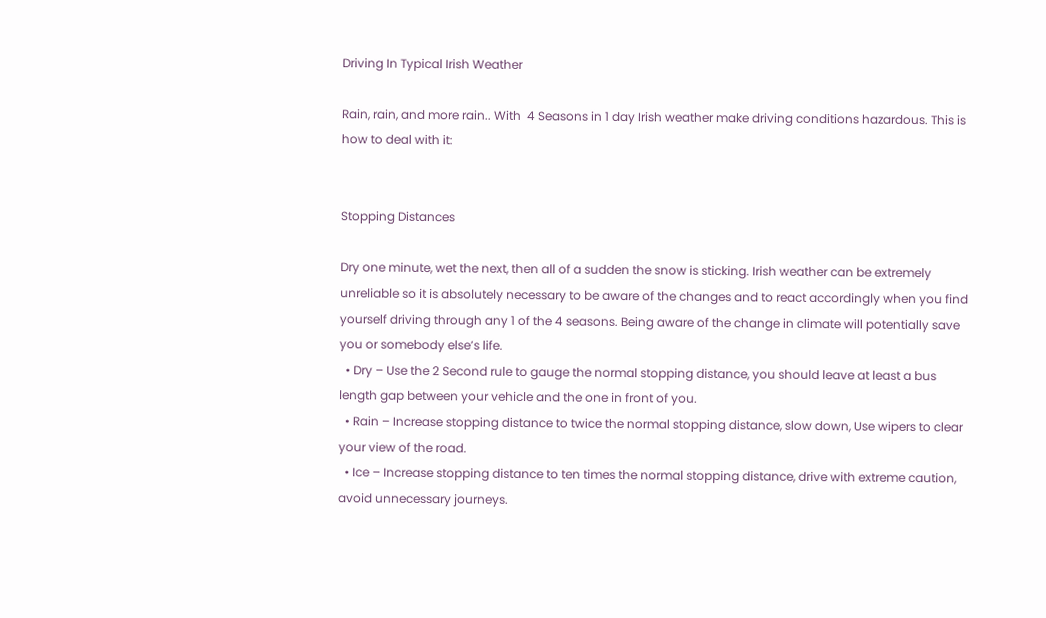Driving In Typical Irish Weather

Rain, rain, and more rain.. With  4 Seasons in 1 day Irish weather make driving conditions hazardous. This is how to deal with it:


Stopping Distances

Dry one minute, wet the next, then all of a sudden the snow is sticking. Irish weather can be extremely unreliable so it is absolutely necessary to be aware of the changes and to react accordingly when you find yourself driving through any 1 of the 4 seasons. Being aware of the change in climate will potentially save you or somebody else’s life.
  • Dry – Use the 2 Second rule to gauge the normal stopping distance, you should leave at least a bus length gap between your vehicle and the one in front of you.
  • Rain – Increase stopping distance to twice the normal stopping distance, slow down, Use wipers to clear your view of the road.
  • Ice – Increase stopping distance to ten times the normal stopping distance, drive with extreme caution, avoid unnecessary journeys.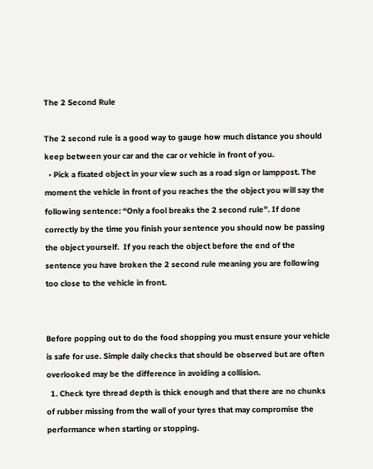The 2 Second Rule

The 2 second rule is a good way to gauge how much distance you should keep between your car and the car or vehicle in front of you.
  • Pick a fixated object in your view such as a road sign or lamppost. The moment the vehicle in front of you reaches the the object you will say the following sentence: “Only a fool breaks the 2 second rule”. If done correctly by the time you finish your sentence you should now be passing the object yourself.  If you reach the object before the end of the sentence you have broken the 2 second rule meaning you are following too close to the vehicle in front.


Before popping out to do the food shopping you must ensure your vehicle is safe for use. Simple daily checks that should be observed but are often overlooked may be the difference in avoiding a collision.
  1. Check tyre thread depth is thick enough and that there are no chunks of rubber missing from the wall of your tyres that may compromise the performance when starting or stopping.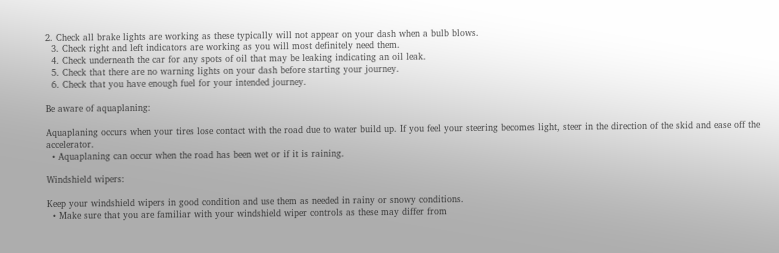2. Check all brake lights are working as these typically will not appear on your dash when a bulb blows.
  3. Check right and left indicators are working as you will most definitely need them.
  4. Check underneath the car for any spots of oil that may be leaking indicating an oil leak.
  5. Check that there are no warning lights on your dash before starting your journey.
  6. Check that you have enough fuel for your intended journey.

Be aware of aquaplaning:

Aquaplaning occurs when your tires lose contact with the road due to water build up. If you feel your steering becomes light, steer in the direction of the skid and ease off the accelerator.
  • Aquaplaning can occur when the road has been wet or if it is raining.

Windshield wipers:

Keep your windshield wipers in good condition and use them as needed in rainy or snowy conditions.
  • Make sure that you are familiar with your windshield wiper controls as these may differ from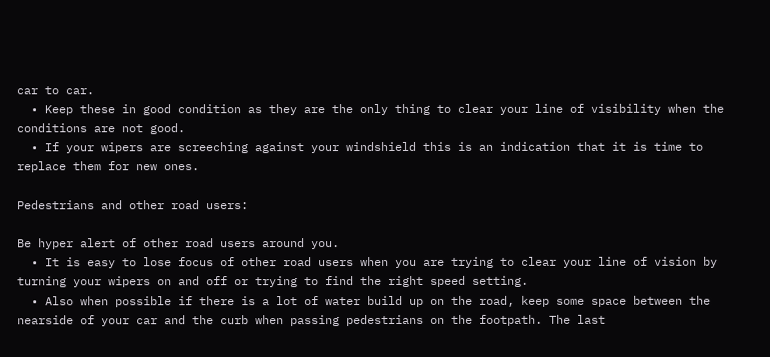car to car.
  • Keep these in good condition as they are the only thing to clear your line of visibility when the conditions are not good.
  • If your wipers are screeching against your windshield this is an indication that it is time to replace them for new ones.

Pedestrians and other road users:

Be hyper alert of other road users around you.
  • It is easy to lose focus of other road users when you are trying to clear your line of vision by turning your wipers on and off or trying to find the right speed setting.
  • Also when possible if there is a lot of water build up on the road, keep some space between the nearside of your car and the curb when passing pedestrians on the footpath. The last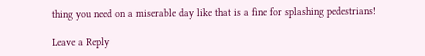thing you need on a miserable day like that is a fine for splashing pedestrians!

Leave a Reply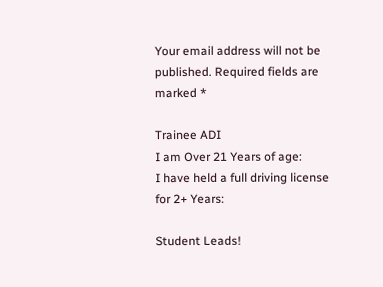Your email address will not be published. Required fields are marked *

Trainee ADI
I am Over 21 Years of age:
I have held a full driving license for 2+ Years:

Student Leads!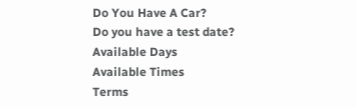Do You Have A Car?
Do you have a test date?
Available Days
Available Times
Terms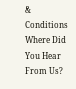& Conditions
Where Did You Hear From Us?